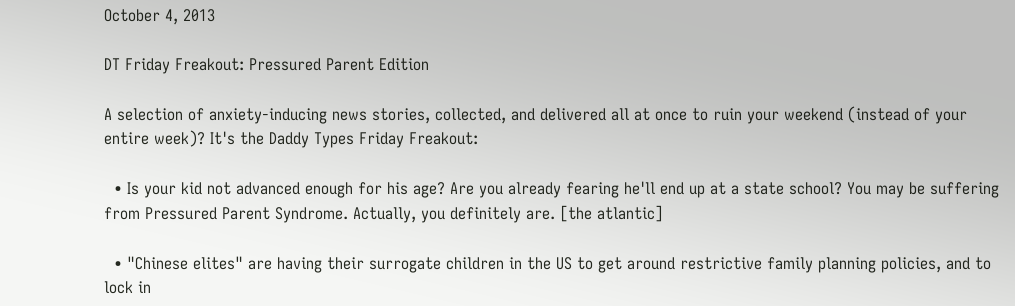October 4, 2013

DT Friday Freakout: Pressured Parent Edition

A selection of anxiety-inducing news stories, collected, and delivered all at once to ruin your weekend (instead of your entire week)? It's the Daddy Types Friday Freakout:

  • Is your kid not advanced enough for his age? Are you already fearing he'll end up at a state school? You may be suffering from Pressured Parent Syndrome. Actually, you definitely are. [the atlantic]

  • "Chinese elites" are having their surrogate children in the US to get around restrictive family planning policies, and to lock in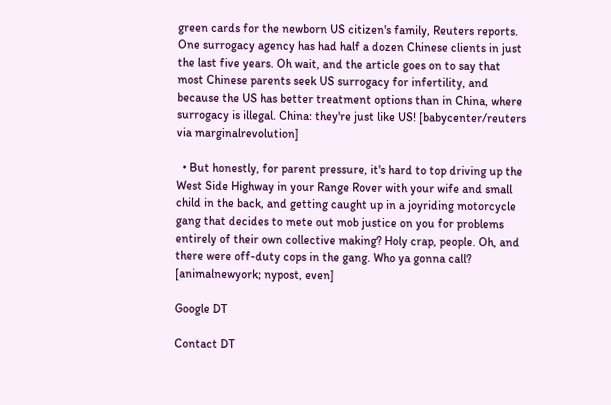green cards for the newborn US citizen's family, Reuters reports. One surrogacy agency has had half a dozen Chinese clients in just the last five years. Oh wait, and the article goes on to say that most Chinese parents seek US surrogacy for infertility, and because the US has better treatment options than in China, where surrogacy is illegal. China: they're just like US! [babycenter/reuters via marginalrevolution]

  • But honestly, for parent pressure, it's hard to top driving up the West Side Highway in your Range Rover with your wife and small child in the back, and getting caught up in a joyriding motorcycle gang that decides to mete out mob justice on you for problems entirely of their own collective making? Holy crap, people. Oh, and there were off-duty cops in the gang. Who ya gonna call? [animalnewyork; nypost, even]

Google DT

Contact DT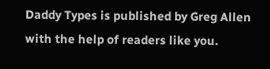Daddy Types is published by Greg Allen with the help of readers like you.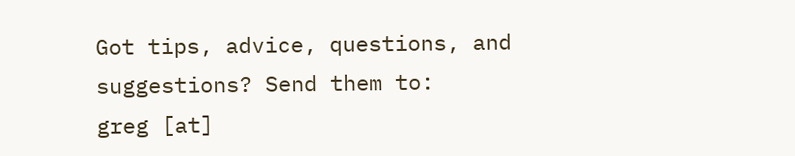Got tips, advice, questions, and suggestions? Send them to:
greg [at]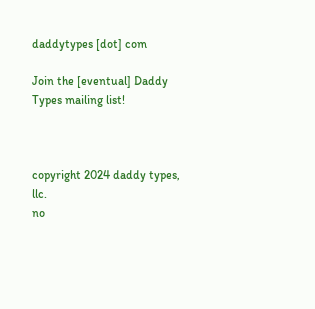daddytypes [dot] com

Join the [eventual] Daddy Types mailing list!



copyright 2024 daddy types, llc.
no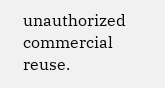unauthorized commercial reuse.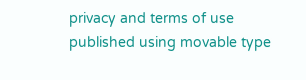privacy and terms of use
published using movable type